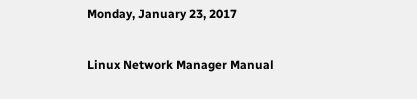Monday, January 23, 2017

Linux Network Manager Manual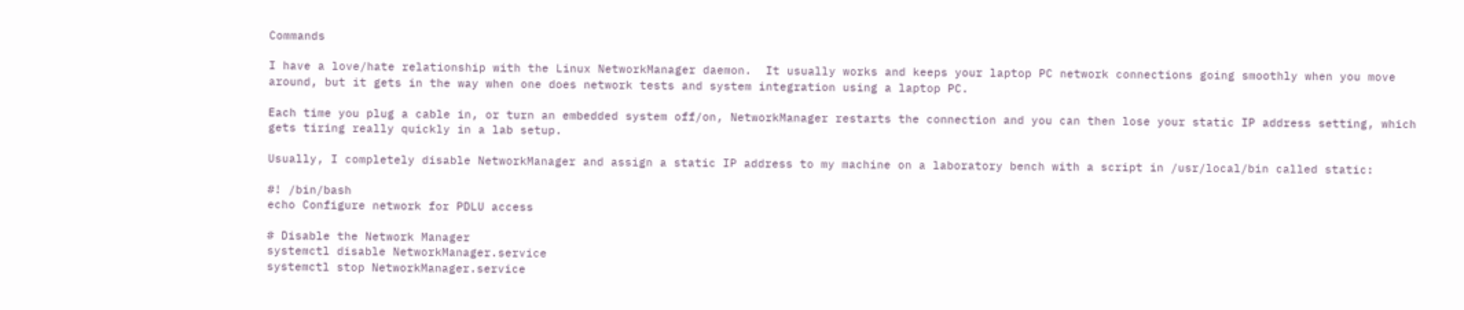Commands

I have a love/hate relationship with the Linux NetworkManager daemon.  It usually works and keeps your laptop PC network connections going smoothly when you move around, but it gets in the way when one does network tests and system integration using a laptop PC.

Each time you plug a cable in, or turn an embedded system off/on, NetworkManager restarts the connection and you can then lose your static IP address setting, which gets tiring really quickly in a lab setup.

Usually, I completely disable NetworkManager and assign a static IP address to my machine on a laboratory bench with a script in /usr/local/bin called static:

#! /bin/bash
echo Configure network for PDLU access

# Disable the Network Manager
systemctl disable NetworkManager.service
systemctl stop NetworkManager.service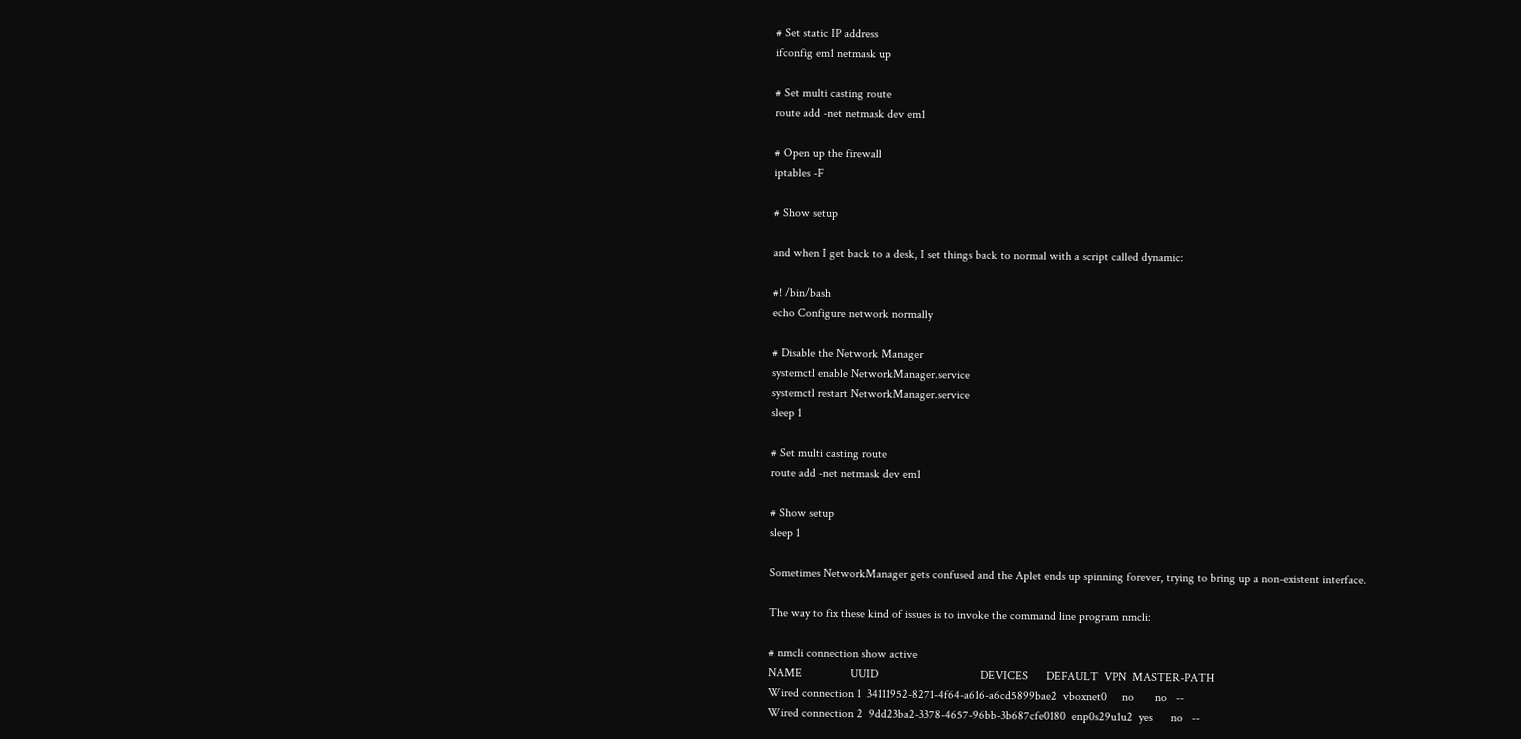# Set static IP address
ifconfig em1 netmask up

# Set multi casting route
route add -net netmask dev em1

# Open up the firewall
iptables -F

# Show setup

and when I get back to a desk, I set things back to normal with a script called dynamic:

#! /bin/bash
echo Configure network normally

# Disable the Network Manager
systemctl enable NetworkManager.service
systemctl restart NetworkManager.service
sleep 1

# Set multi casting route
route add -net netmask dev em1

# Show setup
sleep 1

Sometimes NetworkManager gets confused and the Aplet ends up spinning forever, trying to bring up a non-existent interface.

The way to fix these kind of issues is to invoke the command line program nmcli:

# nmcli connection show active
NAME                UUID                                  DEVICES      DEFAULT  VPN  MASTER-PATH
Wired connection 1  34111952-8271-4f64-a616-a6cd5899bae2  vboxnet0     no       no   --
Wired connection 2  9dd23ba2-3378-4657-96bb-3b687cfe0180  enp0s29u1u2  yes      no   --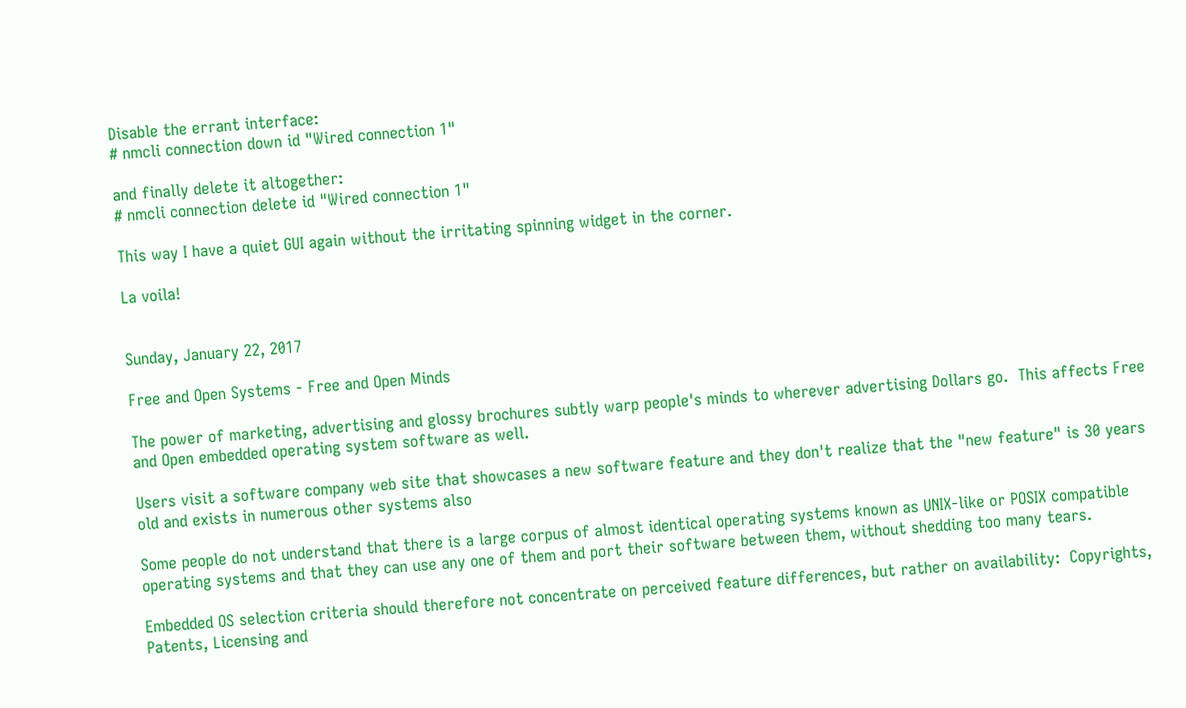Disable the errant interface:
# nmcli connection down id "Wired connection 1"

and finally delete it altogether:
# nmcli connection delete id "Wired connection 1"

This way I have a quiet GUI again without the irritating spinning widget in the corner.

La voila!


Sunday, January 22, 2017

Free and Open Systems - Free and Open Minds

The power of marketing, advertising and glossy brochures subtly warp people's minds to wherever advertising Dollars go.  This affects Free and Open embedded operating system software as well.

Users visit a software company web site that showcases a new software feature and they don't realize that the "new feature" is 30 years old and exists in numerous other systems also

Some people do not understand that there is a large corpus of almost identical operating systems known as UNIX-like or POSIX compatible operating systems and that they can use any one of them and port their software between them, without shedding too many tears.

Embedded OS selection criteria should therefore not concentrate on perceived feature differences, but rather on availability:  Copyrights, Patents, Licensing and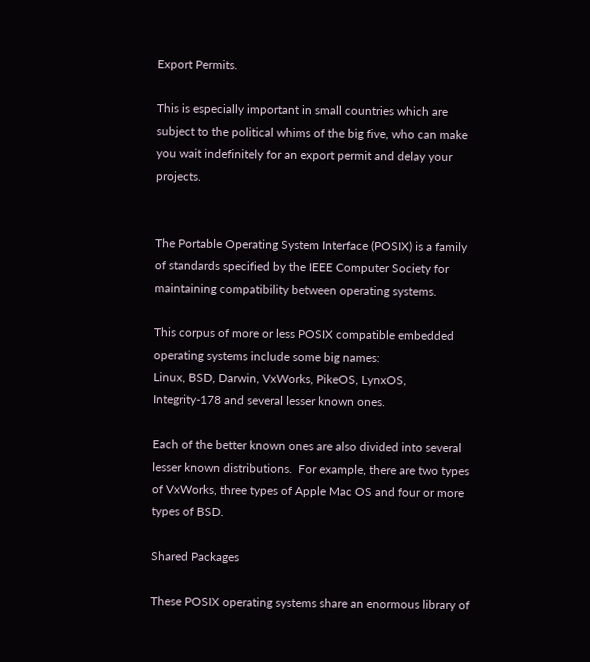Export Permits.

This is especially important in small countries which are subject to the political whims of the big five, who can make you wait indefinitely for an export permit and delay your projects.


The Portable Operating System Interface (POSIX) is a family of standards specified by the IEEE Computer Society for maintaining compatibility between operating systems.

This corpus of more or less POSIX compatible embedded operating systems include some big names:
Linux, BSD, Darwin, VxWorks, PikeOS, LynxOS, Integrity-178 and several lesser known ones.

Each of the better known ones are also divided into several lesser known distributions.  For example, there are two types of VxWorks, three types of Apple Mac OS and four or more types of BSD.

Shared Packages

These POSIX operating systems share an enormous library of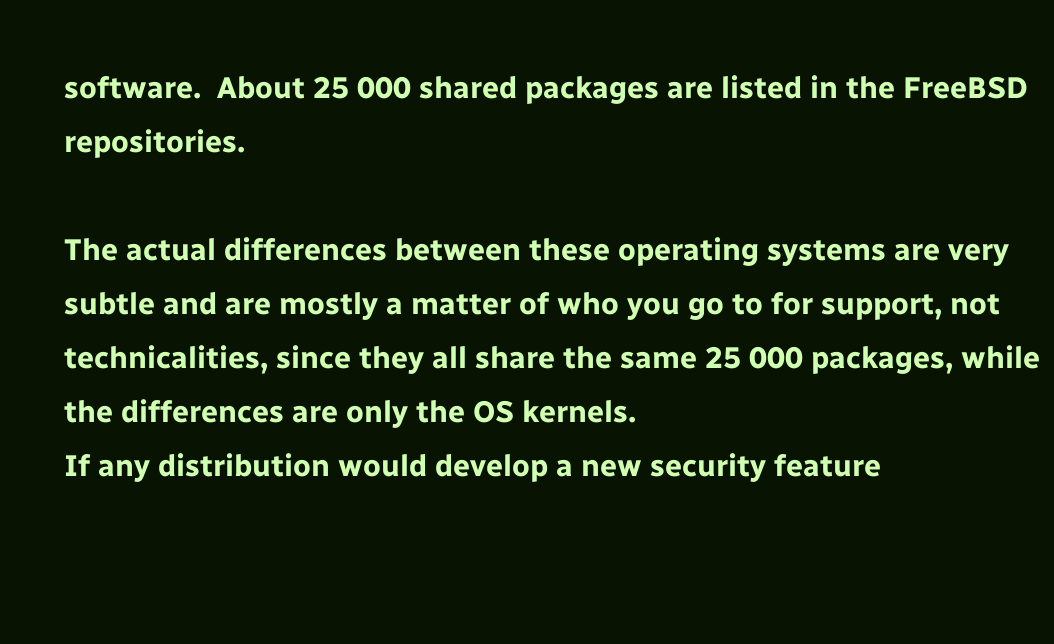software.  About 25 000 shared packages are listed in the FreeBSD repositories.

The actual differences between these operating systems are very subtle and are mostly a matter of who you go to for support, not technicalities, since they all share the same 25 000 packages, while the differences are only the OS kernels.
If any distribution would develop a new security feature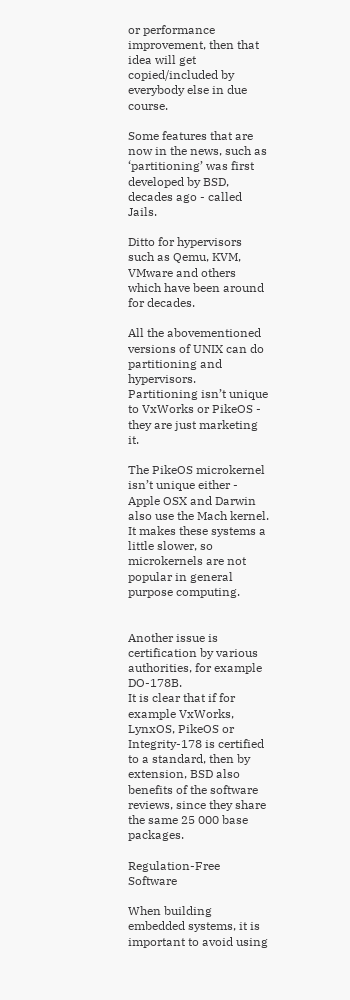or performance improvement, then that idea will get copied/included by everybody else in due course.

Some features that are now in the news, such as ‘partitioning’ was first developed by BSD, decades ago - called Jails.

Ditto for hypervisors such as Qemu, KVM, VMware and others which have been around for decades.

All the abovementioned versions of UNIX can do partitioning and hypervisors.  Partitioning isn’t unique to VxWorks or PikeOS - they are just marketing it.

The PikeOS microkernel isn’t unique either - Apple OSX and Darwin also use the Mach kernel.  It makes these systems a little slower, so microkernels are not popular in general purpose computing.


Another issue is certification by various authorities, for example DO-178B.
It is clear that if for example VxWorks, LynxOS, PikeOS or Integrity-178 is certified to a standard, then by extension, BSD also benefits of the software reviews, since they share the same 25 000 base packages.

Regulation-Free Software

When building embedded systems, it is important to avoid using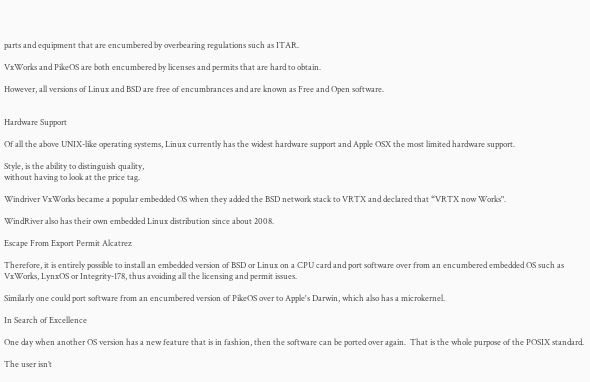parts and equipment that are encumbered by overbearing regulations such as ITAR.

VxWorks and PikeOS are both encumbered by licenses and permits that are hard to obtain.

However, all versions of Linux and BSD are free of encumbrances and are known as Free and Open software.


Hardware Support

Of all the above UNIX-like operating systems, Linux currently has the widest hardware support and Apple OSX the most limited hardware support.

Style, is the ability to distinguish quality,
without having to look at the price tag.

Windriver VxWorks became a popular embedded OS when they added the BSD network stack to VRTX and declared that “VRTX now Works".

WindRiver also has their own embedded Linux distribution since about 2008.

Escape From Export Permit Alcatrez

Therefore, it is entirely possible to install an embedded version of BSD or Linux on a CPU card and port software over from an encumbered embedded OS such as VxWorks, LynxOS or Integrity-178, thus avoiding all the licensing and permit issues.

Similarly one could port software from an encumbered version of PikeOS over to Apple's Darwin, which also has a microkernel.

In Search of Excellence

One day when another OS version has a new feature that is in fashion, then the software can be ported over again.  That is the whole purpose of the POSIX standard.

The user isn’t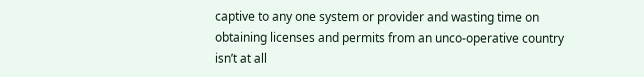captive to any one system or provider and wasting time on obtaining licenses and permits from an unco-operative country isn’t at all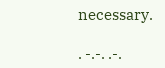necessary.

. -.-. .-.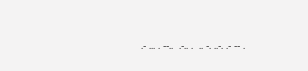.- ... . --..  .-.. .  .. -. ..-. .- -- .